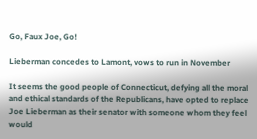Go, Faux Joe, Go!

Lieberman concedes to Lamont, vows to run in November

It seems the good people of Connecticut, defying all the moral and ethical standards of the Republicans, have opted to replace Joe Lieberman as their senator with someone whom they feel would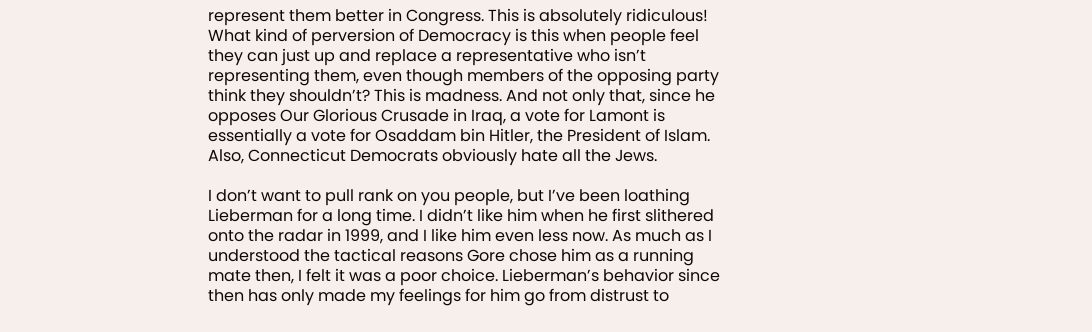represent them better in Congress. This is absolutely ridiculous! What kind of perversion of Democracy is this when people feel they can just up and replace a representative who isn’t representing them, even though members of the opposing party think they shouldn’t? This is madness. And not only that, since he opposes Our Glorious Crusade in Iraq, a vote for Lamont is essentially a vote for Osaddam bin Hitler, the President of Islam. Also, Connecticut Democrats obviously hate all the Jews.

I don’t want to pull rank on you people, but I’ve been loathing Lieberman for a long time. I didn’t like him when he first slithered onto the radar in 1999, and I like him even less now. As much as I understood the tactical reasons Gore chose him as a running mate then, I felt it was a poor choice. Lieberman’s behavior since then has only made my feelings for him go from distrust to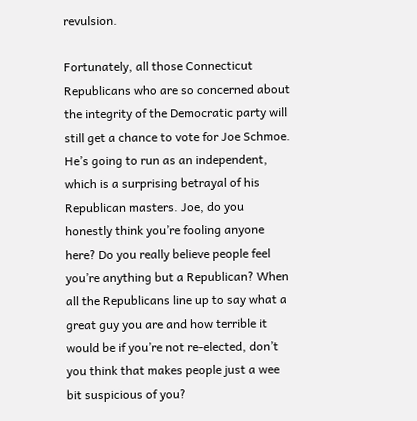revulsion.

Fortunately, all those Connecticut Republicans who are so concerned about the integrity of the Democratic party will still get a chance to vote for Joe Schmoe. He’s going to run as an independent, which is a surprising betrayal of his Republican masters. Joe, do you honestly think you’re fooling anyone here? Do you really believe people feel you’re anything but a Republican? When all the Republicans line up to say what a great guy you are and how terrible it would be if you’re not re-elected, don’t you think that makes people just a wee bit suspicious of you?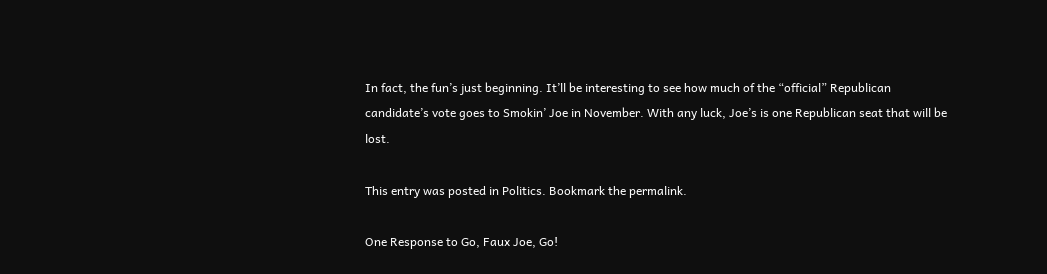In fact, the fun’s just beginning. It’ll be interesting to see how much of the “official” Republican candidate’s vote goes to Smokin’ Joe in November. With any luck, Joe’s is one Republican seat that will be lost.

This entry was posted in Politics. Bookmark the permalink.

One Response to Go, Faux Joe, Go!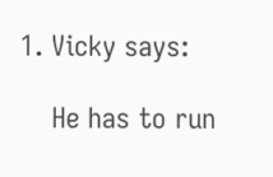1. Vicky says:

    He has to run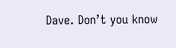Dave. Don’t you know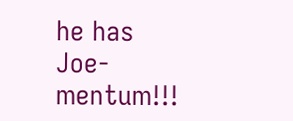he has Joe-mentum!!!